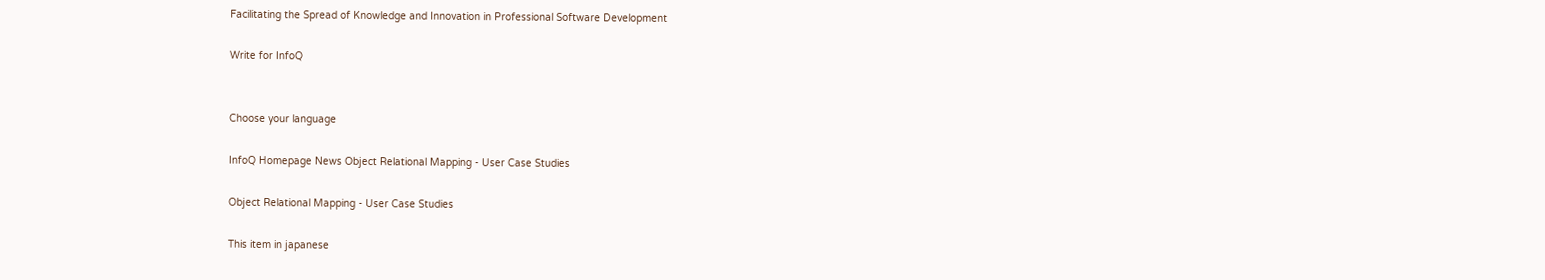Facilitating the Spread of Knowledge and Innovation in Professional Software Development

Write for InfoQ


Choose your language

InfoQ Homepage News Object Relational Mapping - User Case Studies

Object Relational Mapping - User Case Studies

This item in japanese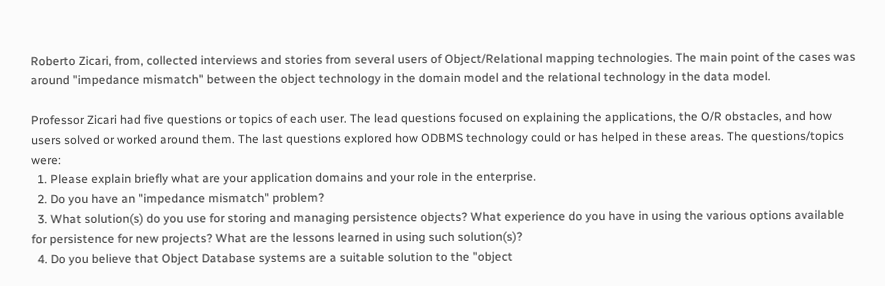Roberto Zicari, from, collected interviews and stories from several users of Object/Relational mapping technologies. The main point of the cases was around "impedance mismatch" between the object technology in the domain model and the relational technology in the data model.

Professor Zicari had five questions or topics of each user. The lead questions focused on explaining the applications, the O/R obstacles, and how users solved or worked around them. The last questions explored how ODBMS technology could or has helped in these areas. The questions/topics were:
  1. Please explain briefly what are your application domains and your role in the enterprise.
  2. Do you have an "impedance mismatch" problem?
  3. What solution(s) do you use for storing and managing persistence objects? What experience do you have in using the various options available for persistence for new projects? What are the lessons learned in using such solution(s)?
  4. Do you believe that Object Database systems are a suitable solution to the "object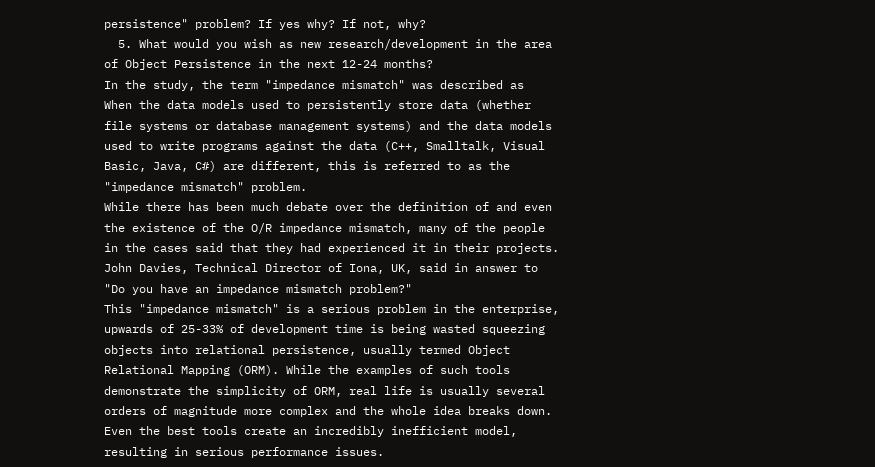persistence" problem? If yes why? If not, why?
  5. What would you wish as new research/development in the area of Object Persistence in the next 12-24 months?
In the study, the term "impedance mismatch" was described as
When the data models used to persistently store data (whether file systems or database management systems) and the data models used to write programs against the data (C++, Smalltalk, Visual Basic, Java, C#) are different, this is referred to as the "impedance mismatch" problem.
While there has been much debate over the definition of and even the existence of the O/R impedance mismatch, many of the people in the cases said that they had experienced it in their projects. John Davies, Technical Director of Iona, UK, said in answer to "Do you have an impedance mismatch problem?"
This "impedance mismatch" is a serious problem in the enterprise, upwards of 25-33% of development time is being wasted squeezing objects into relational persistence, usually termed Object Relational Mapping (ORM). While the examples of such tools demonstrate the simplicity of ORM, real life is usually several orders of magnitude more complex and the whole idea breaks down. Even the best tools create an incredibly inefficient model, resulting in serious performance issues.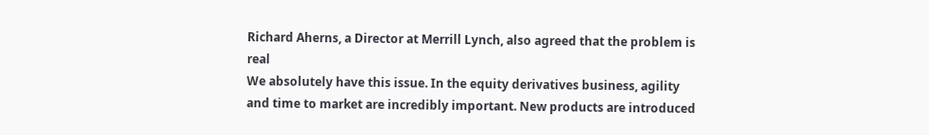Richard Aherns, a Director at Merrill Lynch, also agreed that the problem is real
We absolutely have this issue. In the equity derivatives business, agility and time to market are incredibly important. New products are introduced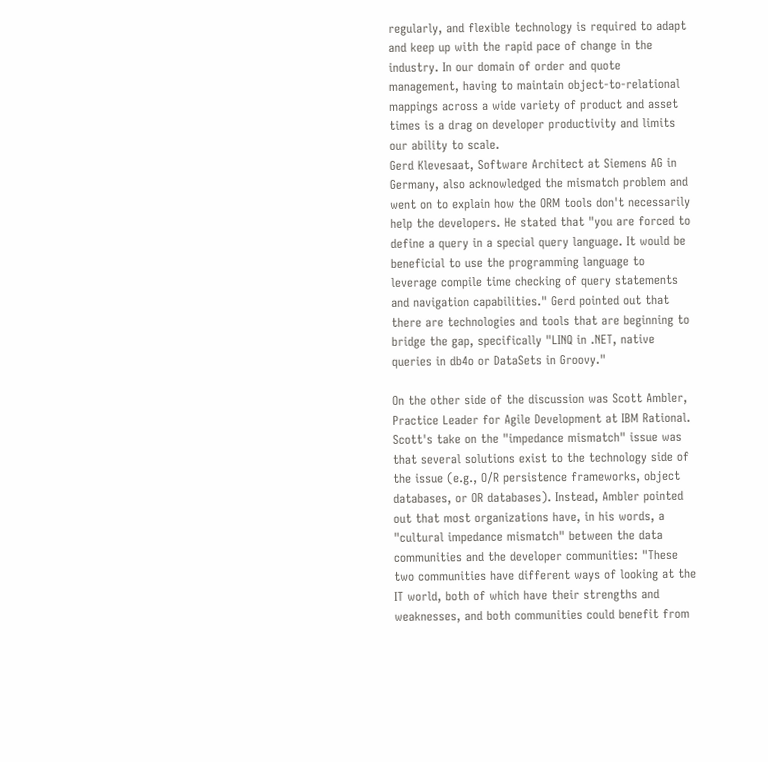regularly, and flexible technology is required to adapt and keep up with the rapid pace of change in the industry. In our domain of order and quote management, having to maintain object-to-relational mappings across a wide variety of product and asset times is a drag on developer productivity and limits our ability to scale.
Gerd Klevesaat, Software Architect at Siemens AG in Germany, also acknowledged the mismatch problem and went on to explain how the ORM tools don't necessarily help the developers. He stated that "you are forced to define a query in a special query language. It would be beneficial to use the programming language to leverage compile time checking of query statements and navigation capabilities." Gerd pointed out that there are technologies and tools that are beginning to bridge the gap, specifically "LINQ in .NET, native queries in db4o or DataSets in Groovy."

On the other side of the discussion was Scott Ambler, Practice Leader for Agile Development at IBM Rational. Scott's take on the "impedance mismatch" issue was that several solutions exist to the technology side of the issue (e.g., O/R persistence frameworks, object databases, or OR databases). Instead, Ambler pointed out that most organizations have, in his words, a "cultural impedance mismatch" between the data communities and the developer communities: "These two communities have different ways of looking at the IT world, both of which have their strengths and weaknesses, and both communities could benefit from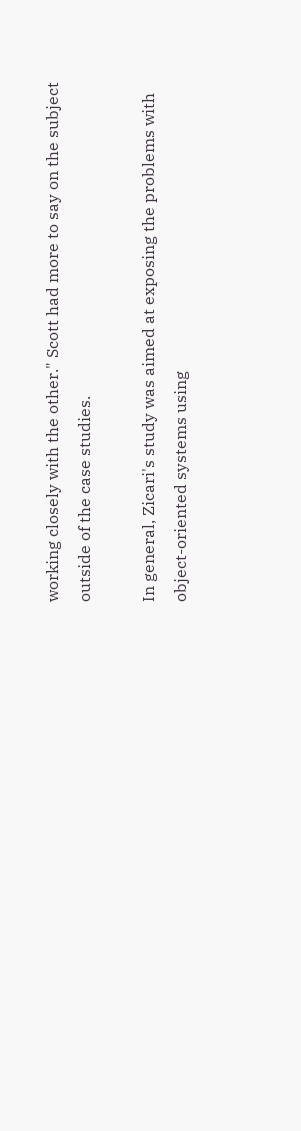working closely with the other." Scott had more to say on the subject outside of the case studies.

In general, Zicari's study was aimed at exposing the problems with object-oriented systems using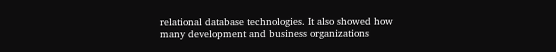relational database technologies. It also showed how many development and business organizations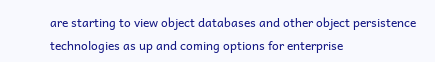are starting to view object databases and other object persistence technologies as up and coming options for enterprise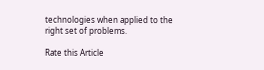technologies when applied to the right set of problems.

Rate this Article